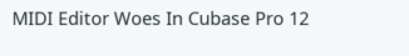MIDI Editor Woes In Cubase Pro 12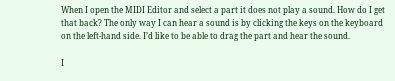When I open the MIDI Editor and select a part it does not play a sound. How do I get that back? The only way I can hear a sound is by clicking the keys on the keyboard on the left-hand side. I’d like to be able to drag the part and hear the sound.

I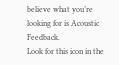believe what you’re looking for is Acoustic Feedback.
Look for this icon in the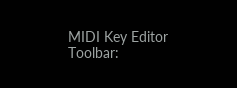MIDI Key Editor Toolbar: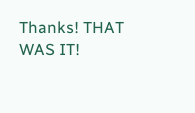Thanks! THAT WAS IT!